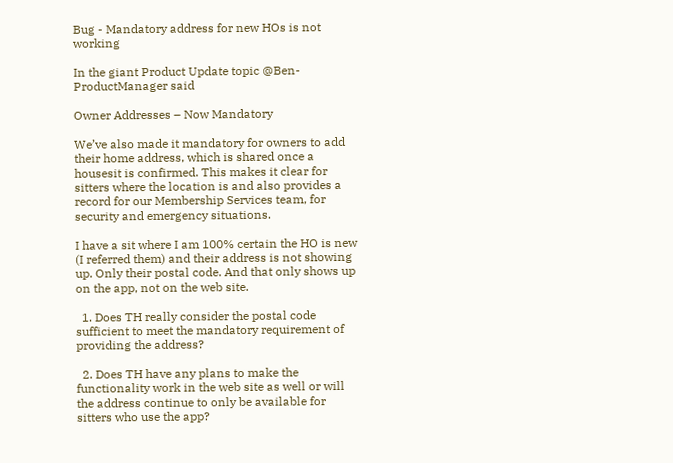Bug - Mandatory address for new HOs is not working

In the giant Product Update topic @Ben-ProductManager said

Owner Addresses – Now Mandatory

We’ve also made it mandatory for owners to add their home address, which is shared once a housesit is confirmed. This makes it clear for sitters where the location is and also provides a record for our Membership Services team, for security and emergency situations.

I have a sit where I am 100% certain the HO is new (I referred them) and their address is not showing up. Only their postal code. And that only shows up on the app, not on the web site.

  1. Does TH really consider the postal code sufficient to meet the mandatory requirement of providing the address?

  2. Does TH have any plans to make the functionality work in the web site as well or will the address continue to only be available for sitters who use the app?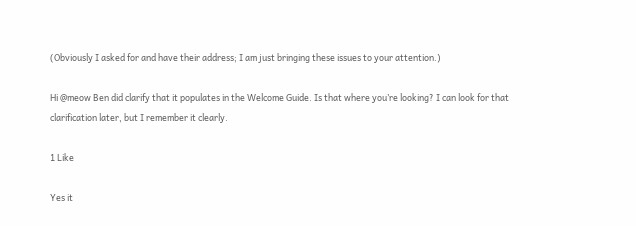(Obviously I asked for and have their address; I am just bringing these issues to your attention.)

Hi @meow Ben did clarify that it populates in the Welcome Guide. Is that where you’re looking? I can look for that clarification later, but I remember it clearly.

1 Like

Yes it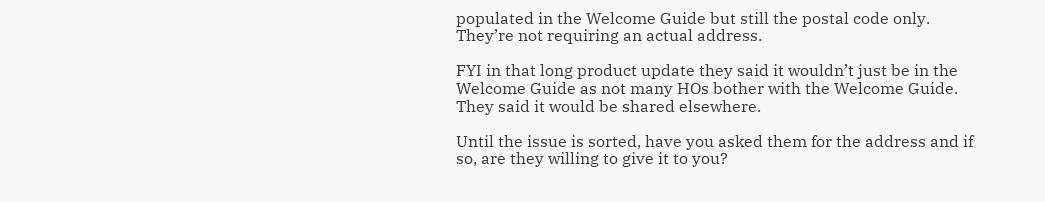populated in the Welcome Guide but still the postal code only. They’re not requiring an actual address.

FYI in that long product update they said it wouldn’t just be in the
Welcome Guide as not many HOs bother with the Welcome Guide. They said it would be shared elsewhere.

Until the issue is sorted, have you asked them for the address and if so, are they willing to give it to you?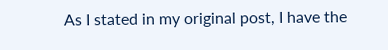As I stated in my original post, I have the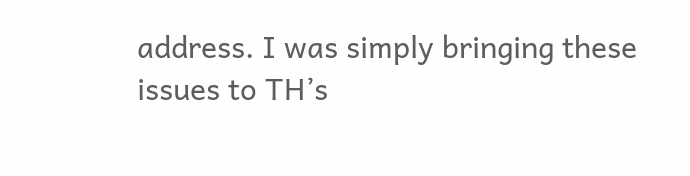address. I was simply bringing these issues to TH’s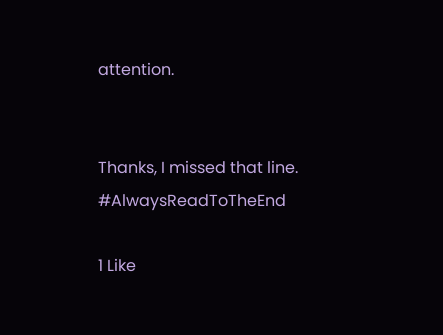attention.


Thanks, I missed that line. #AlwaysReadToTheEnd

1 Like